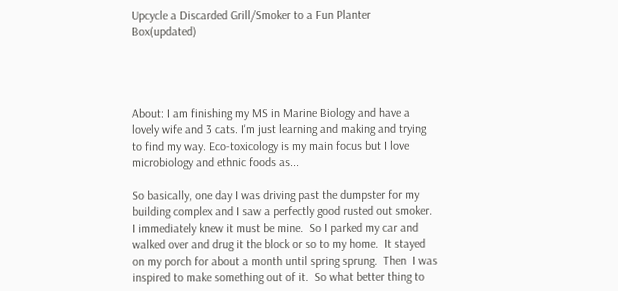Upcycle a Discarded Grill/Smoker to a Fun Planter Box(updated)




About: I am finishing my MS in Marine Biology and have a lovely wife and 3 cats. I'm just learning and making and trying to find my way. Eco-toxicology is my main focus but I love microbiology and ethnic foods as...

So basically, one day I was driving past the dumpster for my building complex and I saw a perfectly good rusted out smoker.  I immediately knew it must be mine.  So I parked my car and walked over and drug it the block or so to my home.  It stayed on my porch for about a month until spring sprung.  Then  I was inspired to make something out of it.  So what better thing to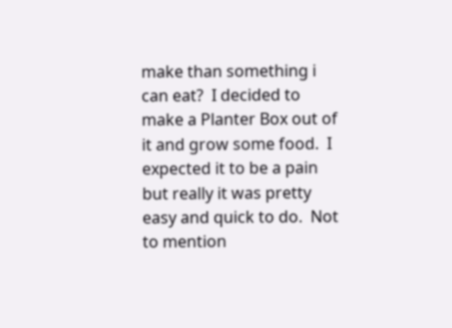make than something i can eat?  I decided to make a Planter Box out of it and grow some food.  I expected it to be a pain but really it was pretty easy and quick to do.  Not to mention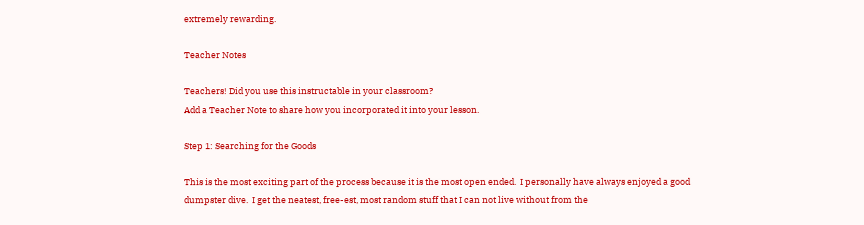extremely rewarding.

Teacher Notes

Teachers! Did you use this instructable in your classroom?
Add a Teacher Note to share how you incorporated it into your lesson.

Step 1: Searching for the Goods

This is the most exciting part of the process because it is the most open ended.  I personally have always enjoyed a good dumpster dive.  I get the neatest, free-est, most random stuff that I can not live without from the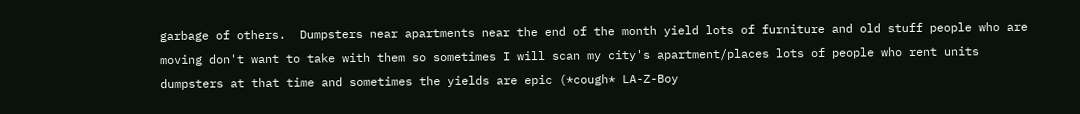garbage of others.  Dumpsters near apartments near the end of the month yield lots of furniture and old stuff people who are moving don't want to take with them so sometimes I will scan my city's apartment/places lots of people who rent units dumpsters at that time and sometimes the yields are epic (*cough* LA-Z-Boy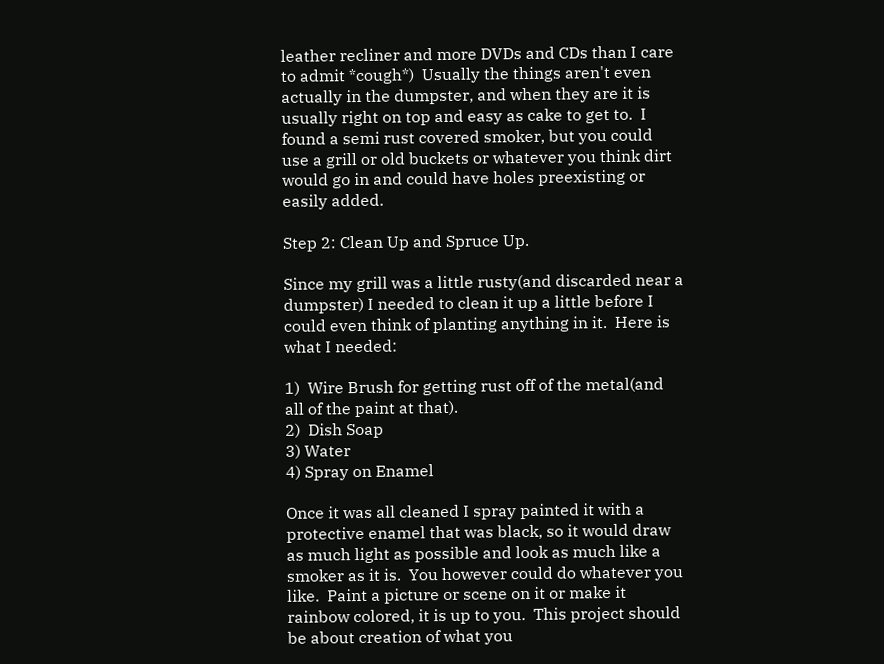leather recliner and more DVDs and CDs than I care to admit *cough*)  Usually the things aren't even actually in the dumpster, and when they are it is usually right on top and easy as cake to get to.  I found a semi rust covered smoker, but you could use a grill or old buckets or whatever you think dirt would go in and could have holes preexisting or easily added.

Step 2: Clean Up and Spruce Up.

Since my grill was a little rusty(and discarded near a dumpster) I needed to clean it up a little before I could even think of planting anything in it.  Here is what I needed:

1)  Wire Brush for getting rust off of the metal(and all of the paint at that).
2)  Dish Soap
3) Water
4) Spray on Enamel

Once it was all cleaned I spray painted it with a protective enamel that was black, so it would draw as much light as possible and look as much like a smoker as it is.  You however could do whatever you like.  Paint a picture or scene on it or make it rainbow colored, it is up to you.  This project should be about creation of what you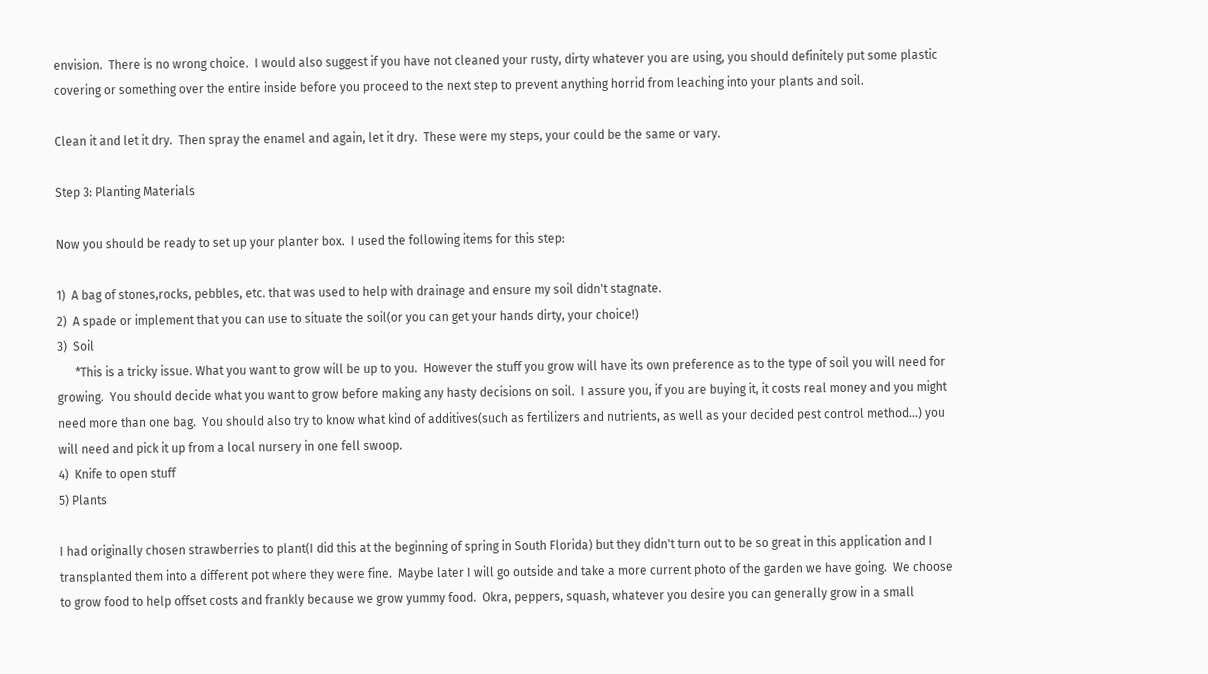envision.  There is no wrong choice.  I would also suggest if you have not cleaned your rusty, dirty whatever you are using, you should definitely put some plastic covering or something over the entire inside before you proceed to the next step to prevent anything horrid from leaching into your plants and soil.

Clean it and let it dry.  Then spray the enamel and again, let it dry.  These were my steps, your could be the same or vary.

Step 3: Planting Materials

Now you should be ready to set up your planter box.  I used the following items for this step:

1)  A bag of stones,rocks, pebbles, etc. that was used to help with drainage and ensure my soil didn't stagnate.
2)  A spade or implement that you can use to situate the soil(or you can get your hands dirty, your choice!)
3)  Soil
      *This is a tricky issue. What you want to grow will be up to you.  However the stuff you grow will have its own preference as to the type of soil you will need for growing.  You should decide what you want to grow before making any hasty decisions on soil.  I assure you, if you are buying it, it costs real money and you might need more than one bag.  You should also try to know what kind of additives(such as fertilizers and nutrients, as well as your decided pest control method...) you will need and pick it up from a local nursery in one fell swoop.
4)  Knife to open stuff
5) Plants

I had originally chosen strawberries to plant(I did this at the beginning of spring in South Florida) but they didn't turn out to be so great in this application and I transplanted them into a different pot where they were fine.  Maybe later I will go outside and take a more current photo of the garden we have going.  We choose to grow food to help offset costs and frankly because we grow yummy food.  Okra, peppers, squash, whatever you desire you can generally grow in a small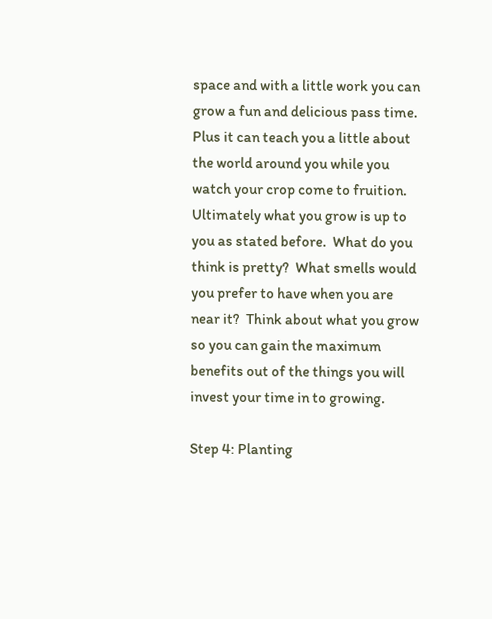space and with a little work you can grow a fun and delicious pass time.  Plus it can teach you a little about the world around you while you watch your crop come to fruition.  Ultimately what you grow is up to you as stated before.  What do you think is pretty?  What smells would you prefer to have when you are near it?  Think about what you grow so you can gain the maximum benefits out of the things you will invest your time in to growing.

Step 4: Planting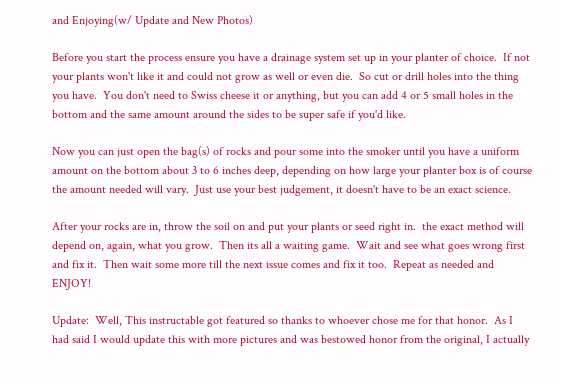and Enjoying(w/ Update and New Photos)

Before you start the process ensure you have a drainage system set up in your planter of choice.  If not your plants won't like it and could not grow as well or even die.  So cut or drill holes into the thing you have.  You don't need to Swiss cheese it or anything, but you can add 4 or 5 small holes in the bottom and the same amount around the sides to be super safe if you'd like.

Now you can just open the bag(s) of rocks and pour some into the smoker until you have a uniform amount on the bottom about 3 to 6 inches deep, depending on how large your planter box is of course the amount needed will vary.  Just use your best judgement, it doesn't have to be an exact science.

After your rocks are in, throw the soil on and put your plants or seed right in.  the exact method will depend on, again, what you grow.  Then its all a waiting game.  Wait and see what goes wrong first and fix it.  Then wait some more till the next issue comes and fix it too.  Repeat as needed and ENJOY!

Update:  Well, This instructable got featured so thanks to whoever chose me for that honor.  As I had said I would update this with more pictures and was bestowed honor from the original, I actually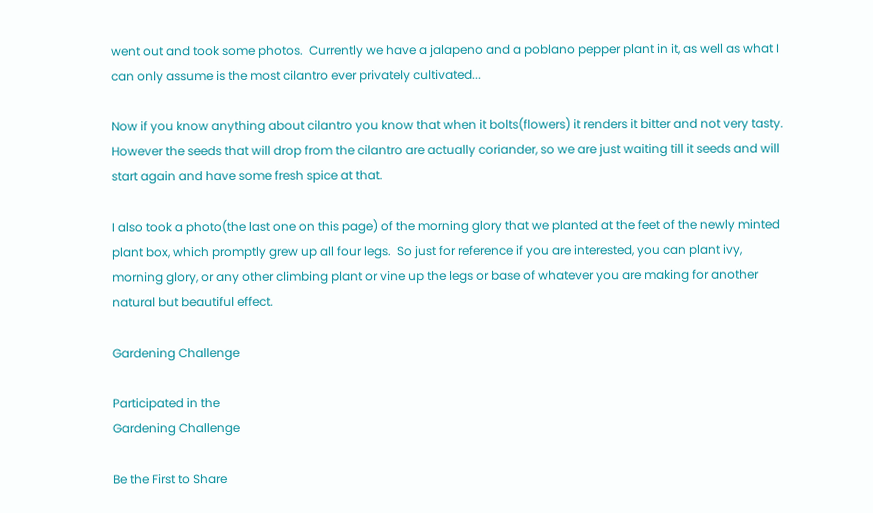went out and took some photos.  Currently we have a jalapeno and a poblano pepper plant in it, as well as what I can only assume is the most cilantro ever privately cultivated...

Now if you know anything about cilantro you know that when it bolts(flowers) it renders it bitter and not very tasty.  However the seeds that will drop from the cilantro are actually coriander, so we are just waiting till it seeds and will start again and have some fresh spice at that.

I also took a photo(the last one on this page) of the morning glory that we planted at the feet of the newly minted plant box, which promptly grew up all four legs.  So just for reference if you are interested, you can plant ivy, morning glory, or any other climbing plant or vine up the legs or base of whatever you are making for another natural but beautiful effect.

Gardening Challenge

Participated in the
Gardening Challenge

Be the First to Share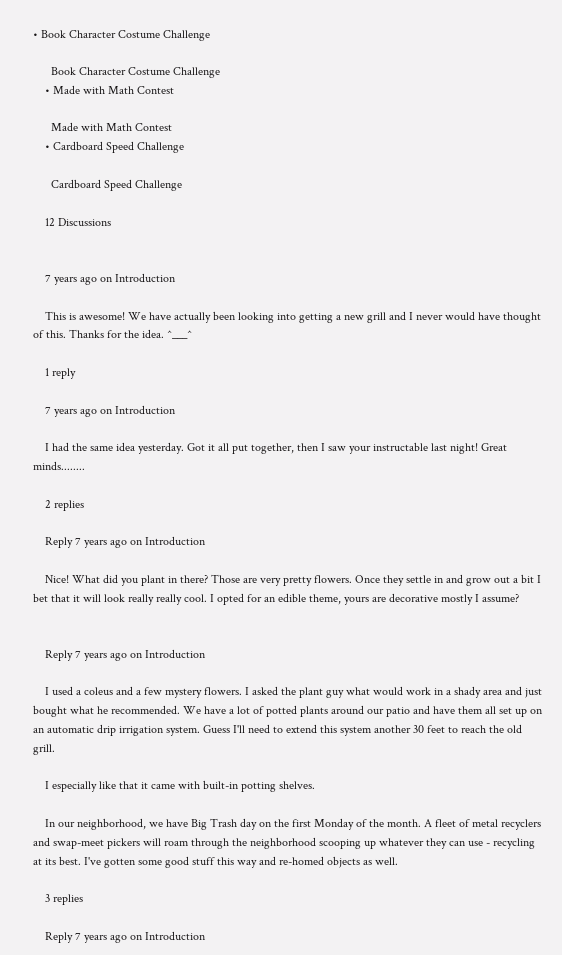• Book Character Costume Challenge

      Book Character Costume Challenge
    • Made with Math Contest

      Made with Math Contest
    • Cardboard Speed Challenge

      Cardboard Speed Challenge

    12 Discussions


    7 years ago on Introduction

    This is awesome! We have actually been looking into getting a new grill and I never would have thought of this. Thanks for the idea. ^___^

    1 reply

    7 years ago on Introduction

    I had the same idea yesterday. Got it all put together, then I saw your instructable last night! Great minds........

    2 replies

    Reply 7 years ago on Introduction

    Nice! What did you plant in there? Those are very pretty flowers. Once they settle in and grow out a bit I bet that it will look really really cool. I opted for an edible theme, yours are decorative mostly I assume?


    Reply 7 years ago on Introduction

    I used a coleus and a few mystery flowers. I asked the plant guy what would work in a shady area and just bought what he recommended. We have a lot of potted plants around our patio and have them all set up on an automatic drip irrigation system. Guess I'll need to extend this system another 30 feet to reach the old grill.

    I especially like that it came with built-in potting shelves.

    In our neighborhood, we have Big Trash day on the first Monday of the month. A fleet of metal recyclers and swap-meet pickers will roam through the neighborhood scooping up whatever they can use - recycling at its best. I've gotten some good stuff this way and re-homed objects as well.

    3 replies

    Reply 7 years ago on Introduction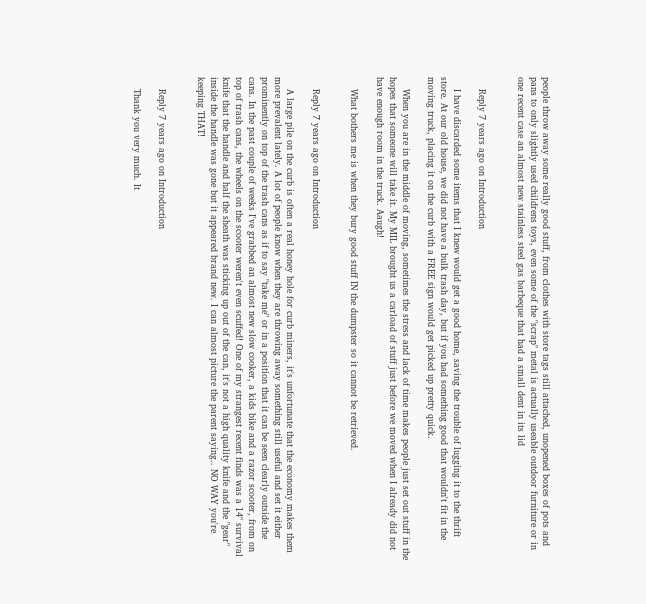people throw away some really good stuff, from clothes with store tags still attached, unopened boxes of pots and pans to only slightly used childrens toys, even some of the "scrap" metal is actually useable outdoor furniture or in one recent case an almost new stainless steel gas barbeque that had a small dent in its lid


    Reply 7 years ago on Introduction

    I have discarded some items that I knew would get a good home, saving the trouble of lugging it to the thrift store. At our old house, we did not have a bulk trash day, but if you had something good that wouldn't fit in the moving truck, placing it on the curb with a FREE sign would get picked up pretty quick.

    When you are in the middle of moving, sometimes the stress and lack of time makes people just set out stuff in the hopes that someone will take it. My MIL brought us a carload of stuff just before we moved when I already did not have enough room in the truck. Aaugh!

    What bothers me is when they bury good stuff IN the dumpster so it cannot be retrieved.


    Reply 7 years ago on Introduction

    A large pile on the curb is often a real honey hole for curb miners, it's unfortunate that the economy makes them more prevalent lately. A lot of people know when they are throwing away something still useful and set it either prominently on top of the trash cans as if to say "take me" or in a position that it can be seen clearly outside the cans. In the past couple of weeks I've grabbed an almost new slow cooker, a kids bike and a razor scooter, from on top of trash cans, the wheels on the scooter weren't even scuffed! One of my strangest recent finds was a 14" survival knife that the handle and half the sheath was sticking up out of the can, it's not a high quality knife and the "gear" inside the handle was gone but it appeared brand new. I can almost picture the parent saying.. NO WAY you're keeping THAT!


    Reply 7 years ago on Introduction

    Thank you very much. It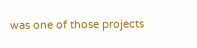was one of those projects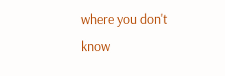where you don't know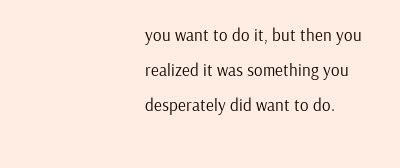you want to do it, but then you realized it was something you desperately did want to do.